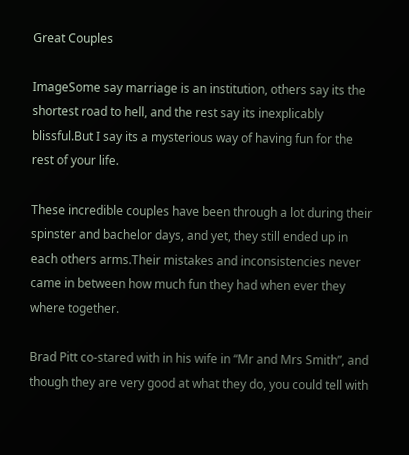Great Couples

ImageSome say marriage is an institution, others say its the shortest road to hell, and the rest say its inexplicably blissful.But I say its a mysterious way of having fun for the rest of your life.

These incredible couples have been through a lot during their spinster and bachelor days, and yet, they still ended up in each others arms.Their mistakes and inconsistencies never came in between how much fun they had when ever they where together.

Brad Pitt co-stared with in his wife in “Mr and Mrs Smith”, and though they are very good at what they do, you could tell with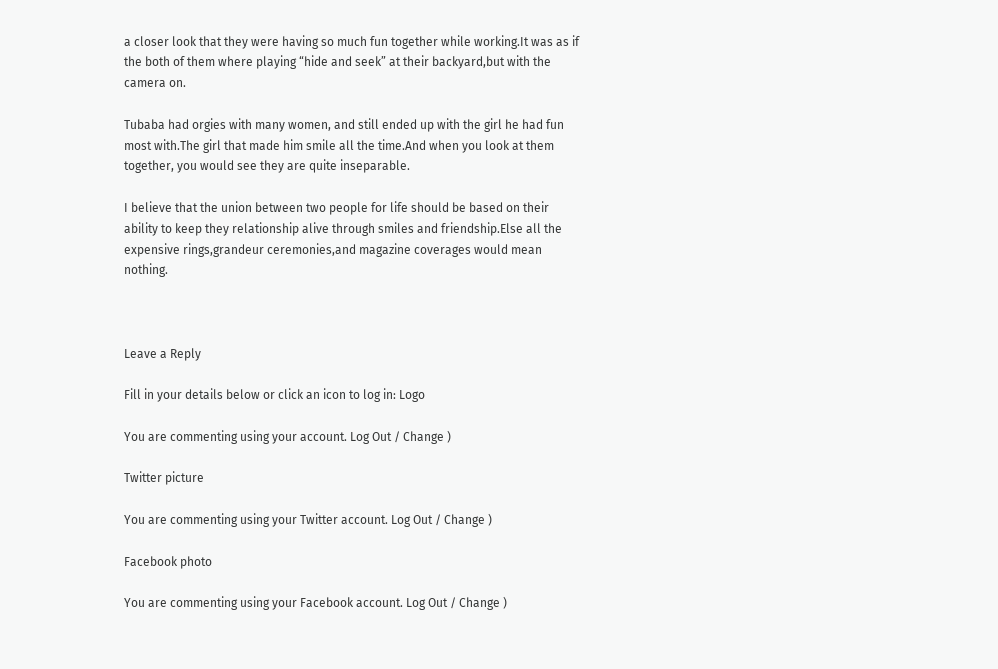a closer look that they were having so much fun together while working.It was as if the both of them where playing “hide and seek” at their backyard,but with the camera on.

Tubaba had orgies with many women, and still ended up with the girl he had fun most with.The girl that made him smile all the time.And when you look at them together, you would see they are quite inseparable.

I believe that the union between two people for life should be based on their ability to keep they relationship alive through smiles and friendship.Else all the expensive rings,grandeur ceremonies,and magazine coverages would mean nothing.



Leave a Reply

Fill in your details below or click an icon to log in: Logo

You are commenting using your account. Log Out / Change )

Twitter picture

You are commenting using your Twitter account. Log Out / Change )

Facebook photo

You are commenting using your Facebook account. Log Out / Change )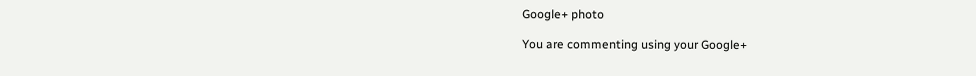Google+ photo

You are commenting using your Google+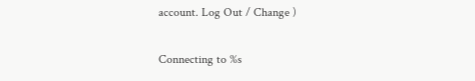account. Log Out / Change )

Connecting to %s